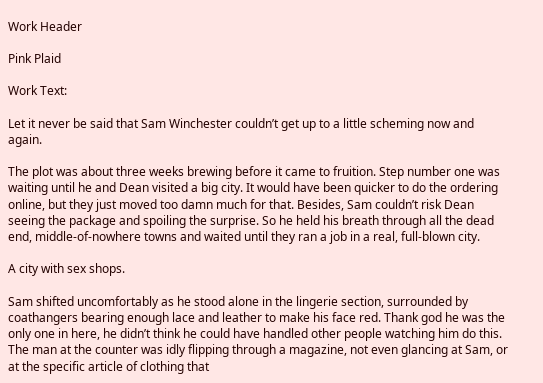Work Header

Pink Plaid

Work Text:

Let it never be said that Sam Winchester couldn’t get up to a little scheming now and again.

The plot was about three weeks brewing before it came to fruition. Step number one was waiting until he and Dean visited a big city. It would have been quicker to do the ordering online, but they just moved too damn much for that. Besides, Sam couldn’t risk Dean seeing the package and spoiling the surprise. So he held his breath through all the dead end, middle-of-nowhere towns and waited until they ran a job in a real, full-blown city.

A city with sex shops.

Sam shifted uncomfortably as he stood alone in the lingerie section, surrounded by coathangers bearing enough lace and leather to make his face red. Thank god he was the only one in here, he didn’t think he could have handled other people watching him do this. The man at the counter was idly flipping through a magazine, not even glancing at Sam, or at the specific article of clothing that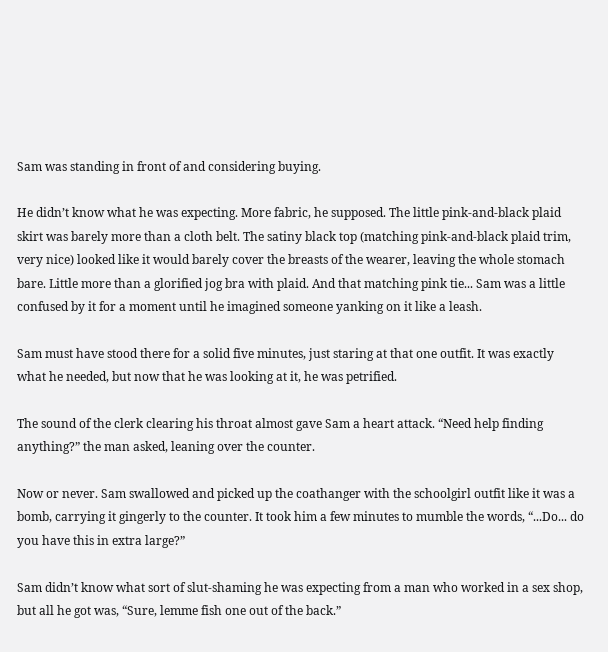Sam was standing in front of and considering buying.

He didn’t know what he was expecting. More fabric, he supposed. The little pink-and-black plaid skirt was barely more than a cloth belt. The satiny black top (matching pink-and-black plaid trim, very nice) looked like it would barely cover the breasts of the wearer, leaving the whole stomach bare. Little more than a glorified jog bra with plaid. And that matching pink tie... Sam was a little confused by it for a moment until he imagined someone yanking on it like a leash.

Sam must have stood there for a solid five minutes, just staring at that one outfit. It was exactly what he needed, but now that he was looking at it, he was petrified.

The sound of the clerk clearing his throat almost gave Sam a heart attack. “Need help finding anything?” the man asked, leaning over the counter.

Now or never. Sam swallowed and picked up the coathanger with the schoolgirl outfit like it was a bomb, carrying it gingerly to the counter. It took him a few minutes to mumble the words, “...Do... do you have this in extra large?”

Sam didn’t know what sort of slut-shaming he was expecting from a man who worked in a sex shop, but all he got was, “Sure, lemme fish one out of the back.”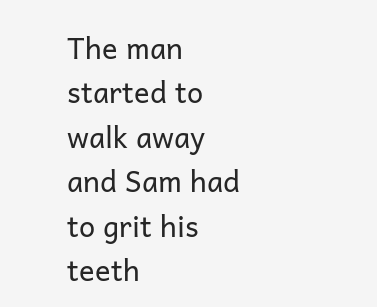The man started to walk away and Sam had to grit his teeth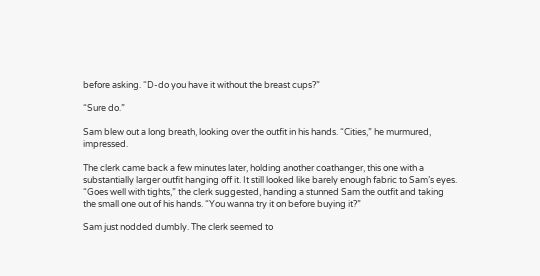before asking. “D-do you have it without the breast cups?”

“Sure do.”

Sam blew out a long breath, looking over the outfit in his hands. “Cities,” he murmured, impressed.

The clerk came back a few minutes later, holding another coathanger, this one with a substantially larger outfit hanging off it. It still looked like barely enough fabric to Sam’s eyes. “Goes well with tights,” the clerk suggested, handing a stunned Sam the outfit and taking the small one out of his hands. “You wanna try it on before buying it?”

Sam just nodded dumbly. The clerk seemed to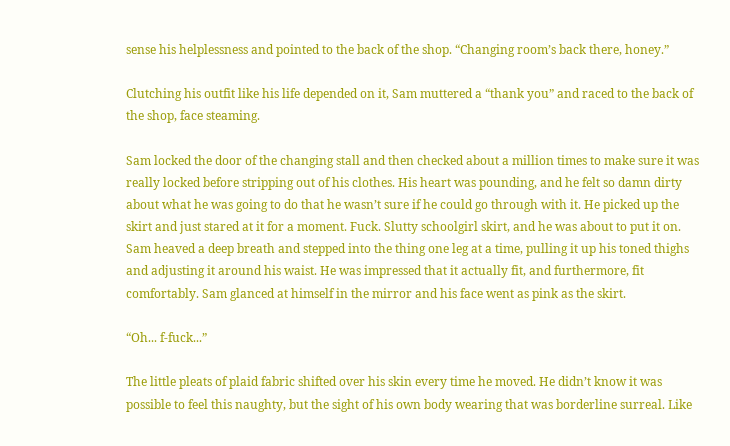sense his helplessness and pointed to the back of the shop. “Changing room’s back there, honey.”

Clutching his outfit like his life depended on it, Sam muttered a “thank you” and raced to the back of the shop, face steaming.

Sam locked the door of the changing stall and then checked about a million times to make sure it was really locked before stripping out of his clothes. His heart was pounding, and he felt so damn dirty about what he was going to do that he wasn’t sure if he could go through with it. He picked up the skirt and just stared at it for a moment. Fuck. Slutty schoolgirl skirt, and he was about to put it on. Sam heaved a deep breath and stepped into the thing one leg at a time, pulling it up his toned thighs and adjusting it around his waist. He was impressed that it actually fit, and furthermore, fit comfortably. Sam glanced at himself in the mirror and his face went as pink as the skirt.

“Oh... f-fuck...”

The little pleats of plaid fabric shifted over his skin every time he moved. He didn’t know it was possible to feel this naughty, but the sight of his own body wearing that was borderline surreal. Like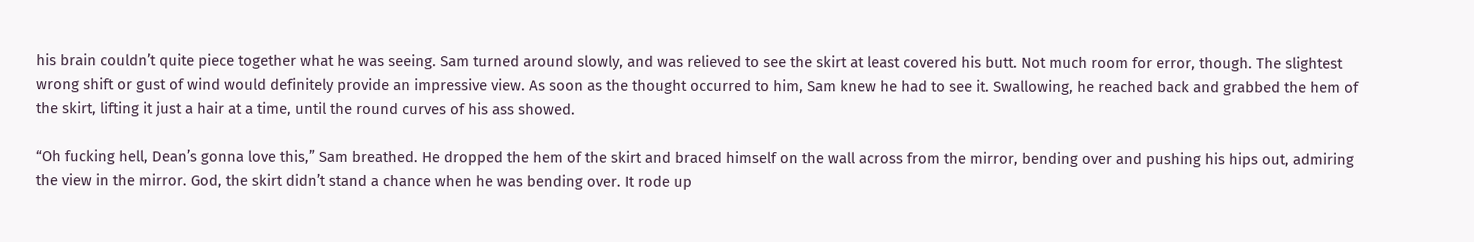his brain couldn’t quite piece together what he was seeing. Sam turned around slowly, and was relieved to see the skirt at least covered his butt. Not much room for error, though. The slightest wrong shift or gust of wind would definitely provide an impressive view. As soon as the thought occurred to him, Sam knew he had to see it. Swallowing, he reached back and grabbed the hem of the skirt, lifting it just a hair at a time, until the round curves of his ass showed.

“Oh fucking hell, Dean’s gonna love this,” Sam breathed. He dropped the hem of the skirt and braced himself on the wall across from the mirror, bending over and pushing his hips out, admiring the view in the mirror. God, the skirt didn’t stand a chance when he was bending over. It rode up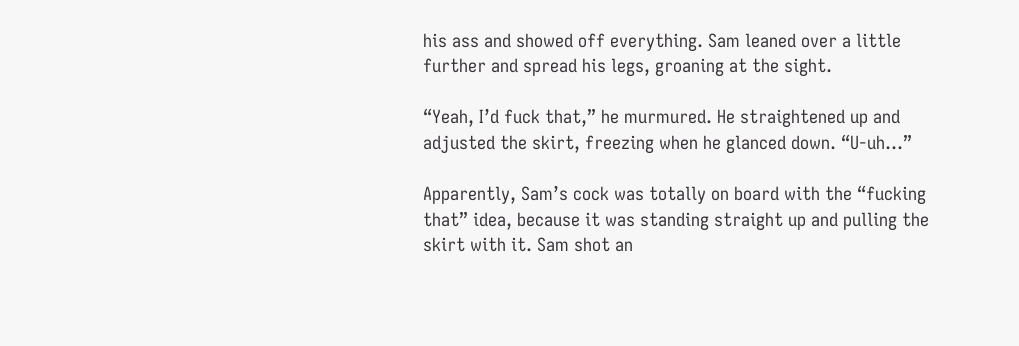his ass and showed off everything. Sam leaned over a little further and spread his legs, groaning at the sight.

“Yeah, I’d fuck that,” he murmured. He straightened up and adjusted the skirt, freezing when he glanced down. “U-uh...”

Apparently, Sam’s cock was totally on board with the “fucking that” idea, because it was standing straight up and pulling the skirt with it. Sam shot an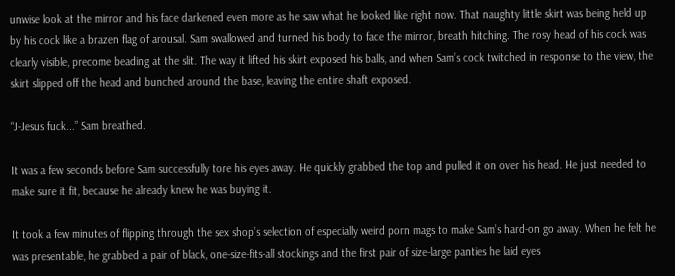unwise look at the mirror and his face darkened even more as he saw what he looked like right now. That naughty little skirt was being held up by his cock like a brazen flag of arousal. Sam swallowed and turned his body to face the mirror, breath hitching. The rosy head of his cock was clearly visible, precome beading at the slit. The way it lifted his skirt exposed his balls, and when Sam’s cock twitched in response to the view, the skirt slipped off the head and bunched around the base, leaving the entire shaft exposed.

“J-Jesus fuck...” Sam breathed.

It was a few seconds before Sam successfully tore his eyes away. He quickly grabbed the top and pulled it on over his head. He just needed to make sure it fit, because he already knew he was buying it.

It took a few minutes of flipping through the sex shop’s selection of especially weird porn mags to make Sam’s hard-on go away. When he felt he was presentable, he grabbed a pair of black, one-size-fits-all stockings and the first pair of size-large panties he laid eyes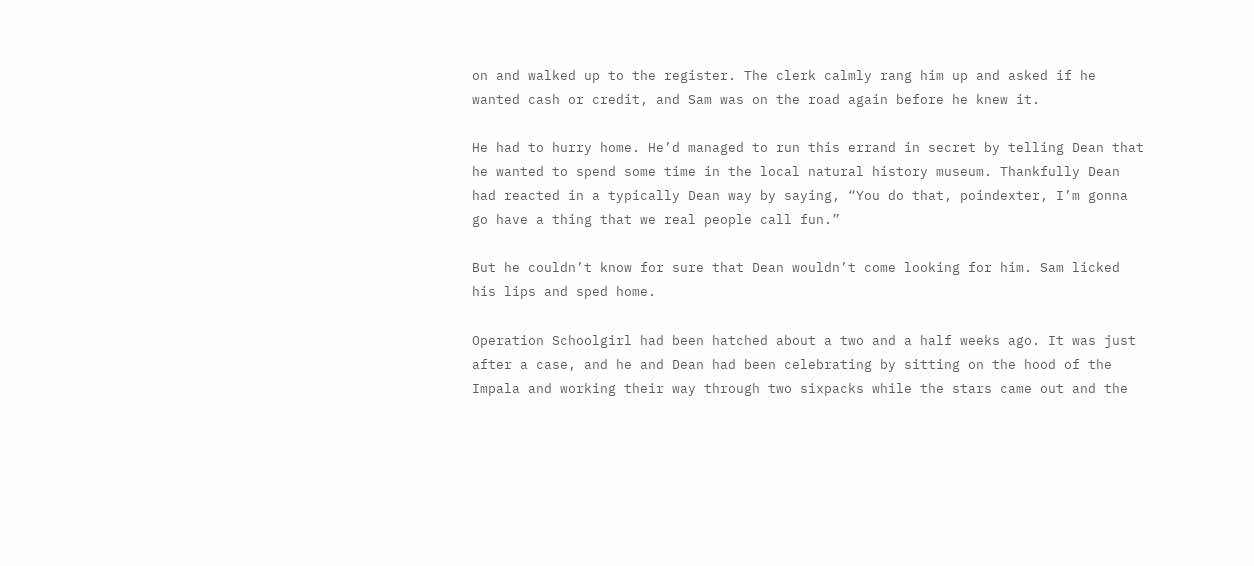on and walked up to the register. The clerk calmly rang him up and asked if he wanted cash or credit, and Sam was on the road again before he knew it.

He had to hurry home. He’d managed to run this errand in secret by telling Dean that he wanted to spend some time in the local natural history museum. Thankfully Dean had reacted in a typically Dean way by saying, “You do that, poindexter, I’m gonna go have a thing that we real people call fun.”

But he couldn’t know for sure that Dean wouldn’t come looking for him. Sam licked his lips and sped home.

Operation Schoolgirl had been hatched about a two and a half weeks ago. It was just after a case, and he and Dean had been celebrating by sitting on the hood of the Impala and working their way through two sixpacks while the stars came out and the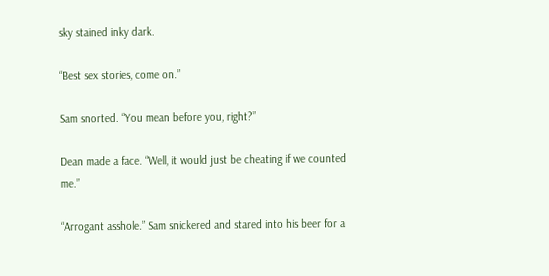sky stained inky dark.

“Best sex stories, come on.”

Sam snorted. “You mean before you, right?”

Dean made a face. “Well, it would just be cheating if we counted me.”

“Arrogant asshole.” Sam snickered and stared into his beer for a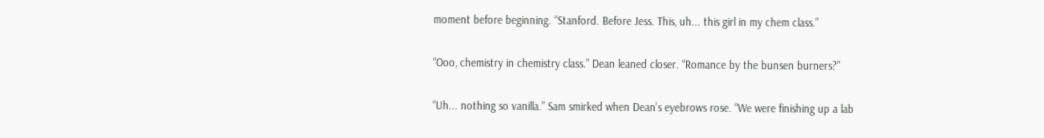moment before beginning. “Stanford. Before Jess. This, uh... this girl in my chem class.”

“Ooo, chemistry in chemistry class.” Dean leaned closer. “Romance by the bunsen burners?”

“Uh... nothing so vanilla.” Sam smirked when Dean’s eyebrows rose. “We were finishing up a lab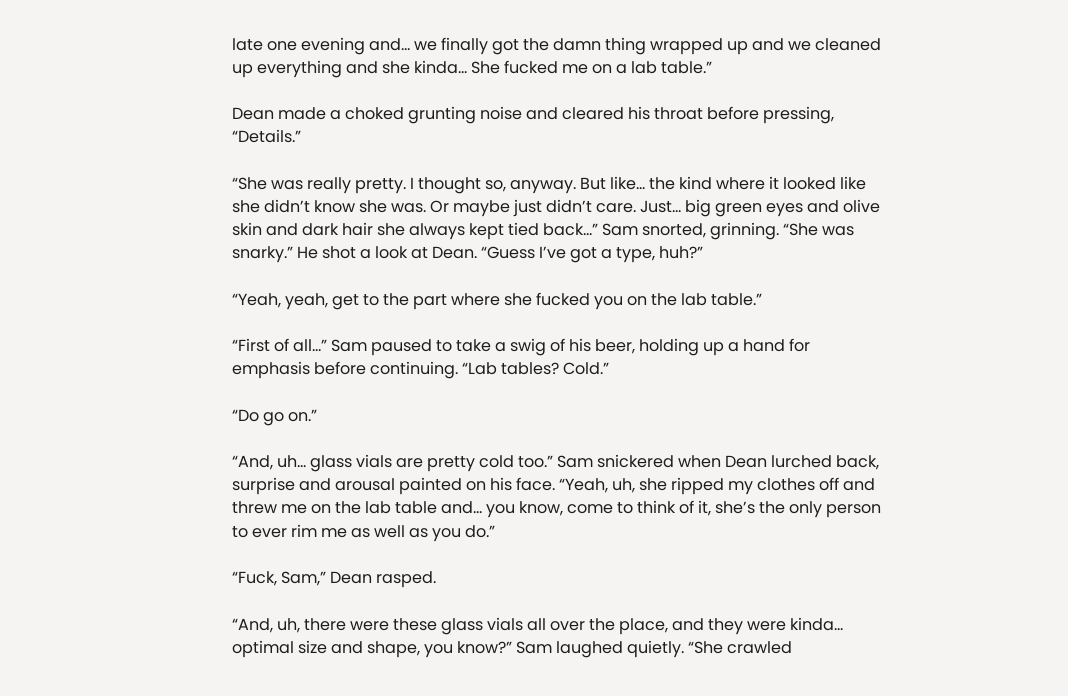late one evening and... we finally got the damn thing wrapped up and we cleaned up everything and she kinda... She fucked me on a lab table.”

Dean made a choked grunting noise and cleared his throat before pressing, “Details.”

“She was really pretty. I thought so, anyway. But like... the kind where it looked like she didn’t know she was. Or maybe just didn’t care. Just... big green eyes and olive skin and dark hair she always kept tied back...” Sam snorted, grinning. “She was snarky.” He shot a look at Dean. “Guess I’ve got a type, huh?”

“Yeah, yeah, get to the part where she fucked you on the lab table.”

“First of all...” Sam paused to take a swig of his beer, holding up a hand for emphasis before continuing. “Lab tables? Cold.”

“Do go on.”

“And, uh... glass vials are pretty cold too.” Sam snickered when Dean lurched back, surprise and arousal painted on his face. “Yeah, uh, she ripped my clothes off and threw me on the lab table and... you know, come to think of it, she’s the only person to ever rim me as well as you do.”

“Fuck, Sam,” Dean rasped.

“And, uh, there were these glass vials all over the place, and they were kinda... optimal size and shape, you know?” Sam laughed quietly. “She crawled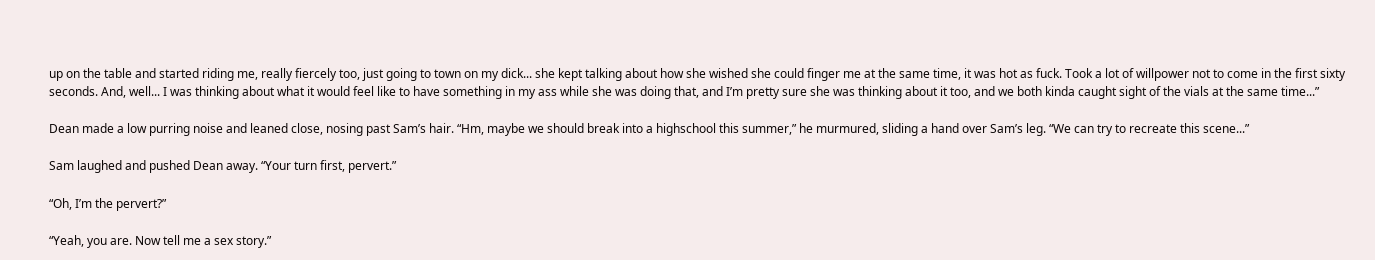up on the table and started riding me, really fiercely too, just going to town on my dick... she kept talking about how she wished she could finger me at the same time, it was hot as fuck. Took a lot of willpower not to come in the first sixty seconds. And, well... I was thinking about what it would feel like to have something in my ass while she was doing that, and I’m pretty sure she was thinking about it too, and we both kinda caught sight of the vials at the same time...”

Dean made a low purring noise and leaned close, nosing past Sam’s hair. “Hm, maybe we should break into a highschool this summer,” he murmured, sliding a hand over Sam’s leg. “We can try to recreate this scene...”

Sam laughed and pushed Dean away. “Your turn first, pervert.”

“Oh, I’m the pervert?”

“Yeah, you are. Now tell me a sex story.”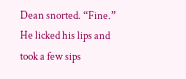Dean snorted. “Fine.” He licked his lips and took a few sips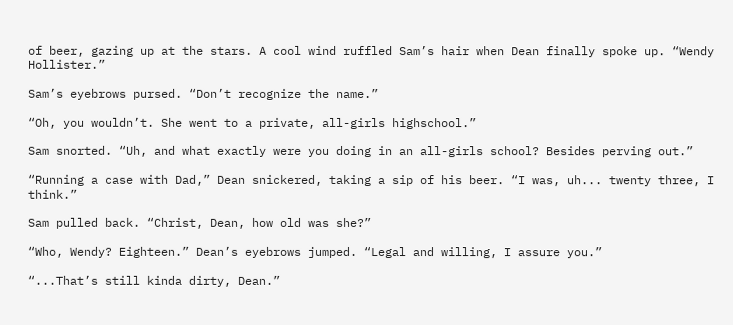of beer, gazing up at the stars. A cool wind ruffled Sam’s hair when Dean finally spoke up. “Wendy Hollister.”

Sam’s eyebrows pursed. “Don’t recognize the name.”

“Oh, you wouldn’t. She went to a private, all-girls highschool.”

Sam snorted. “Uh, and what exactly were you doing in an all-girls school? Besides perving out.”

“Running a case with Dad,” Dean snickered, taking a sip of his beer. “I was, uh... twenty three, I think.”

Sam pulled back. “Christ, Dean, how old was she?”

“Who, Wendy? Eighteen.” Dean’s eyebrows jumped. “Legal and willing, I assure you.”

“...That’s still kinda dirty, Dean.”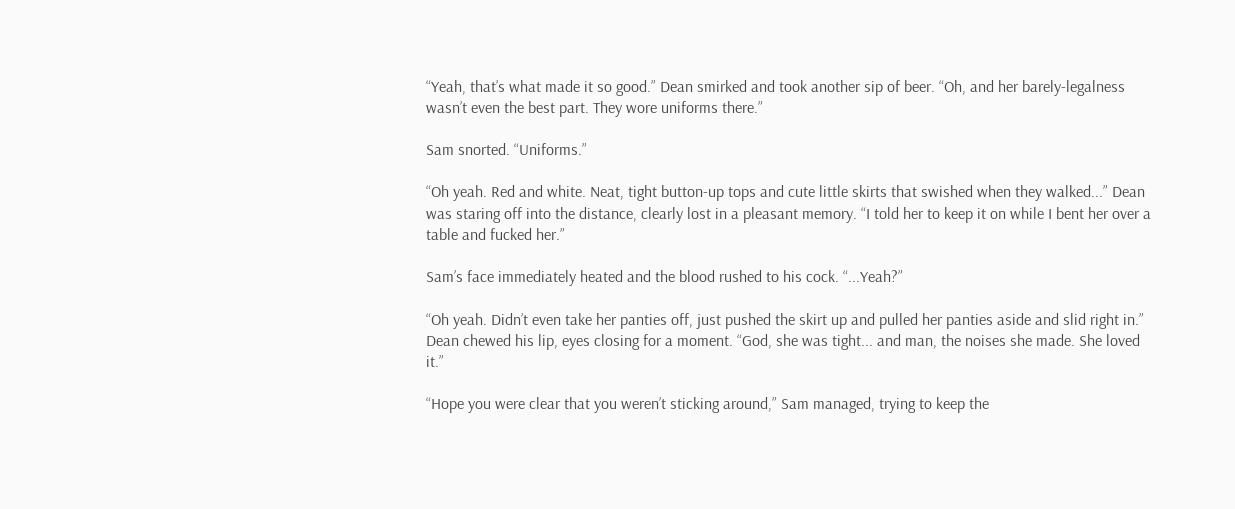“Yeah, that’s what made it so good.” Dean smirked and took another sip of beer. “Oh, and her barely-legalness wasn’t even the best part. They wore uniforms there.”

Sam snorted. “Uniforms.”

“Oh yeah. Red and white. Neat, tight button-up tops and cute little skirts that swished when they walked...” Dean was staring off into the distance, clearly lost in a pleasant memory. “I told her to keep it on while I bent her over a table and fucked her.”

Sam’s face immediately heated and the blood rushed to his cock. “...Yeah?”

“Oh yeah. Didn’t even take her panties off, just pushed the skirt up and pulled her panties aside and slid right in.” Dean chewed his lip, eyes closing for a moment. “God, she was tight... and man, the noises she made. She loved it.”

“Hope you were clear that you weren’t sticking around,” Sam managed, trying to keep the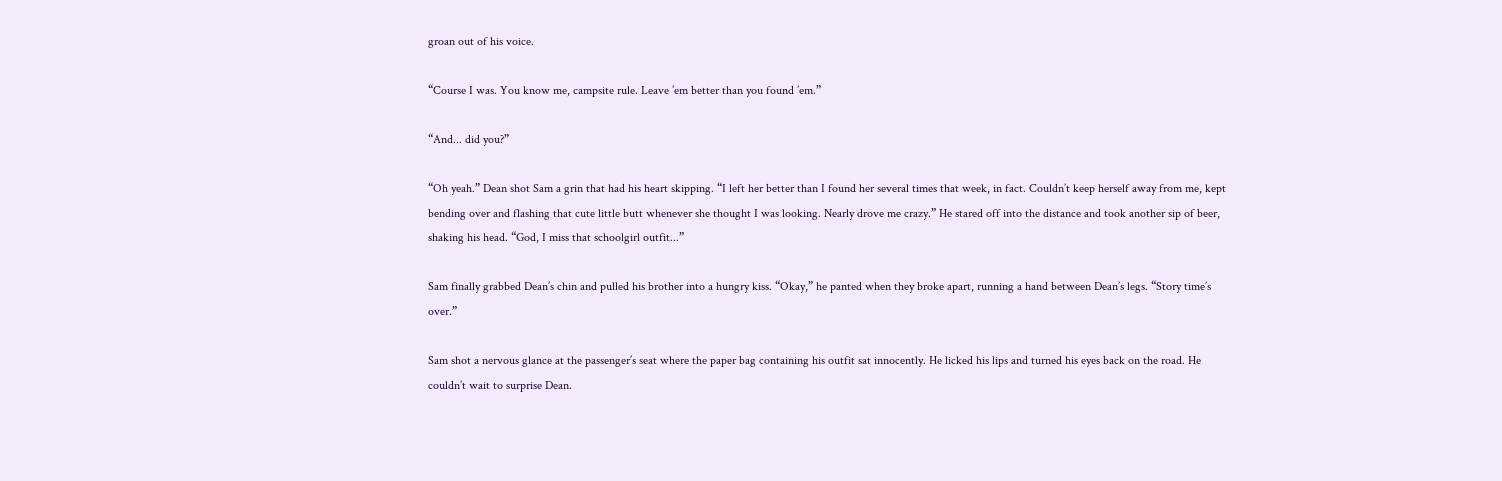groan out of his voice.

“Course I was. You know me, campsite rule. Leave ’em better than you found ’em.”

“And... did you?”

“Oh yeah.” Dean shot Sam a grin that had his heart skipping. “I left her better than I found her several times that week, in fact. Couldn’t keep herself away from me, kept bending over and flashing that cute little butt whenever she thought I was looking. Nearly drove me crazy.” He stared off into the distance and took another sip of beer, shaking his head. “God, I miss that schoolgirl outfit...”

Sam finally grabbed Dean’s chin and pulled his brother into a hungry kiss. “Okay,” he panted when they broke apart, running a hand between Dean’s legs. “Story time’s over.”

Sam shot a nervous glance at the passenger’s seat where the paper bag containing his outfit sat innocently. He licked his lips and turned his eyes back on the road. He couldn’t wait to surprise Dean.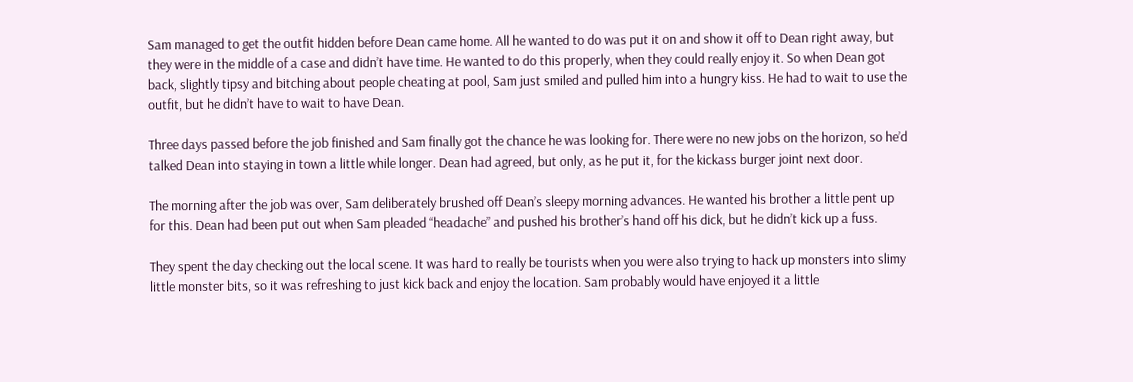Sam managed to get the outfit hidden before Dean came home. All he wanted to do was put it on and show it off to Dean right away, but they were in the middle of a case and didn’t have time. He wanted to do this properly, when they could really enjoy it. So when Dean got back, slightly tipsy and bitching about people cheating at pool, Sam just smiled and pulled him into a hungry kiss. He had to wait to use the outfit, but he didn’t have to wait to have Dean.

Three days passed before the job finished and Sam finally got the chance he was looking for. There were no new jobs on the horizon, so he’d talked Dean into staying in town a little while longer. Dean had agreed, but only, as he put it, for the kickass burger joint next door.

The morning after the job was over, Sam deliberately brushed off Dean’s sleepy morning advances. He wanted his brother a little pent up for this. Dean had been put out when Sam pleaded “headache” and pushed his brother’s hand off his dick, but he didn’t kick up a fuss.

They spent the day checking out the local scene. It was hard to really be tourists when you were also trying to hack up monsters into slimy little monster bits, so it was refreshing to just kick back and enjoy the location. Sam probably would have enjoyed it a little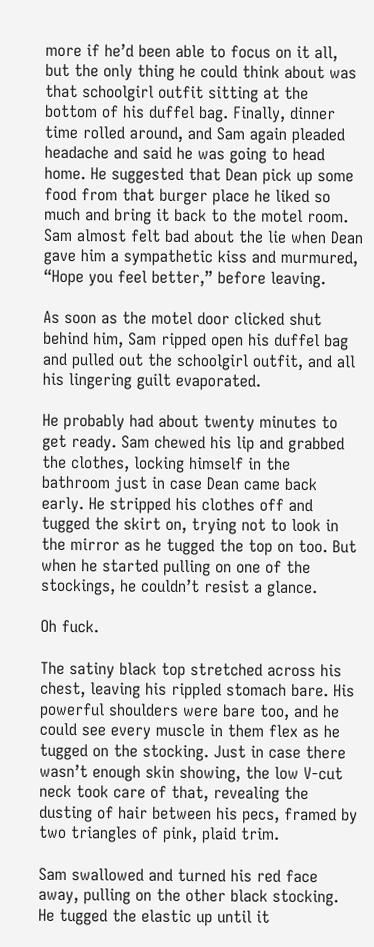more if he’d been able to focus on it all, but the only thing he could think about was that schoolgirl outfit sitting at the bottom of his duffel bag. Finally, dinner time rolled around, and Sam again pleaded headache and said he was going to head home. He suggested that Dean pick up some food from that burger place he liked so much and bring it back to the motel room. Sam almost felt bad about the lie when Dean gave him a sympathetic kiss and murmured, “Hope you feel better,” before leaving.

As soon as the motel door clicked shut behind him, Sam ripped open his duffel bag and pulled out the schoolgirl outfit, and all his lingering guilt evaporated.

He probably had about twenty minutes to get ready. Sam chewed his lip and grabbed the clothes, locking himself in the bathroom just in case Dean came back early. He stripped his clothes off and tugged the skirt on, trying not to look in the mirror as he tugged the top on too. But when he started pulling on one of the stockings, he couldn’t resist a glance.

Oh fuck.

The satiny black top stretched across his chest, leaving his rippled stomach bare. His powerful shoulders were bare too, and he could see every muscle in them flex as he tugged on the stocking. Just in case there wasn’t enough skin showing, the low V-cut neck took care of that, revealing the dusting of hair between his pecs, framed by two triangles of pink, plaid trim.

Sam swallowed and turned his red face away, pulling on the other black stocking. He tugged the elastic up until it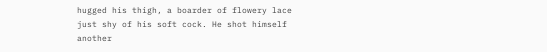hugged his thigh, a boarder of flowery lace just shy of his soft cock. He shot himself another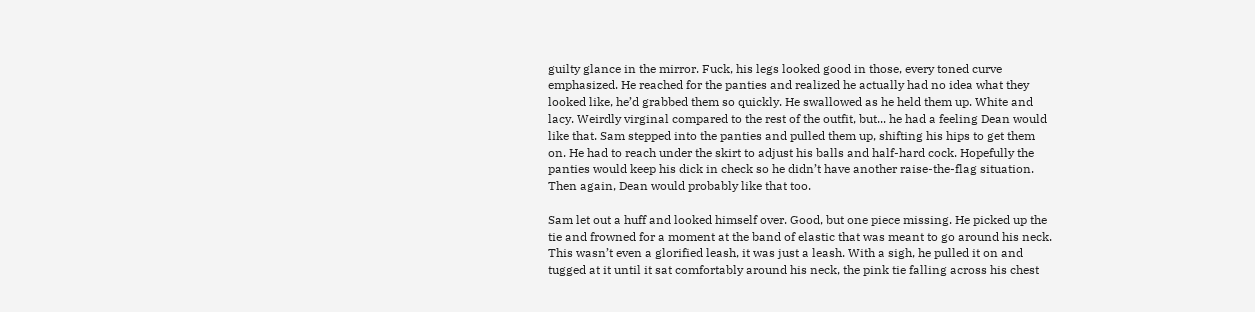guilty glance in the mirror. Fuck, his legs looked good in those, every toned curve emphasized. He reached for the panties and realized he actually had no idea what they looked like, he’d grabbed them so quickly. He swallowed as he held them up. White and lacy. Weirdly virginal compared to the rest of the outfit, but... he had a feeling Dean would like that. Sam stepped into the panties and pulled them up, shifting his hips to get them on. He had to reach under the skirt to adjust his balls and half-hard cock. Hopefully the panties would keep his dick in check so he didn’t have another raise-the-flag situation. Then again, Dean would probably like that too.

Sam let out a huff and looked himself over. Good, but one piece missing. He picked up the tie and frowned for a moment at the band of elastic that was meant to go around his neck. This wasn’t even a glorified leash, it was just a leash. With a sigh, he pulled it on and tugged at it until it sat comfortably around his neck, the pink tie falling across his chest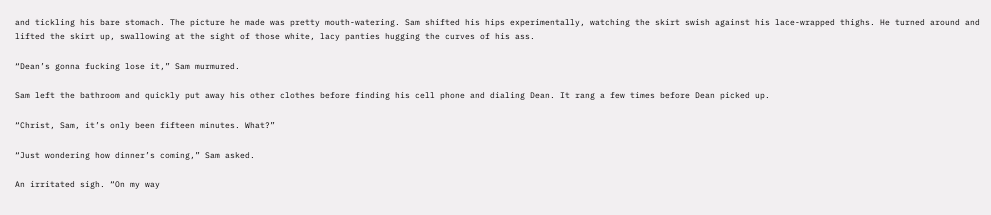and tickling his bare stomach. The picture he made was pretty mouth-watering. Sam shifted his hips experimentally, watching the skirt swish against his lace-wrapped thighs. He turned around and lifted the skirt up, swallowing at the sight of those white, lacy panties hugging the curves of his ass.

“Dean’s gonna fucking lose it,” Sam murmured.

Sam left the bathroom and quickly put away his other clothes before finding his cell phone and dialing Dean. It rang a few times before Dean picked up.

“Christ, Sam, it’s only been fifteen minutes. What?”

“Just wondering how dinner’s coming,” Sam asked.

An irritated sigh. “On my way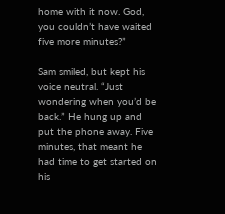home with it now. God, you couldn’t have waited five more minutes?”

Sam smiled, but kept his voice neutral. “Just wondering when you’d be back.” He hung up and put the phone away. Five minutes, that meant he had time to get started on his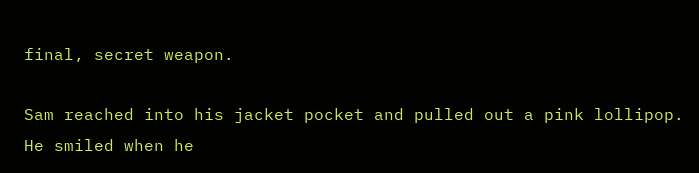final, secret weapon.

Sam reached into his jacket pocket and pulled out a pink lollipop. He smiled when he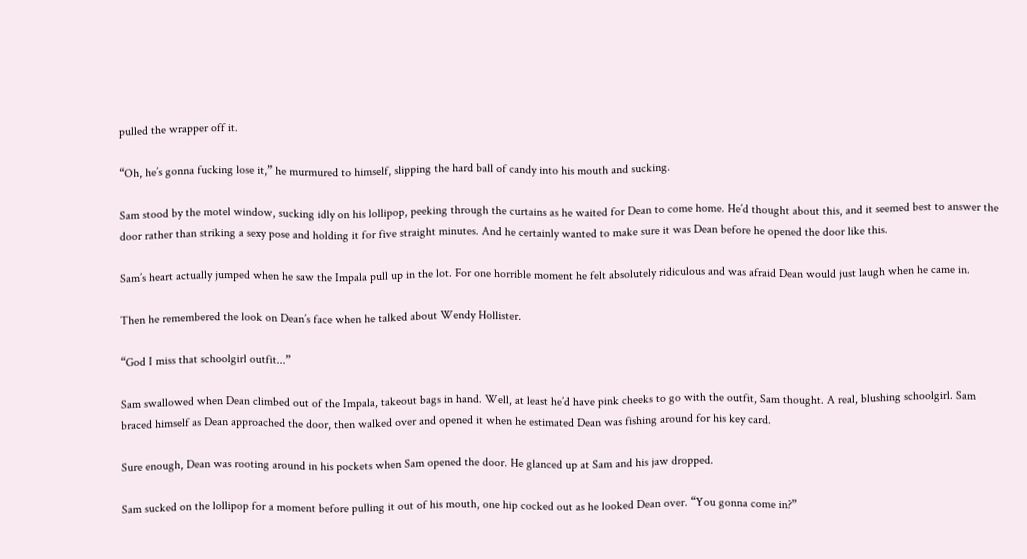pulled the wrapper off it.

“Oh, he’s gonna fucking lose it,” he murmured to himself, slipping the hard ball of candy into his mouth and sucking.

Sam stood by the motel window, sucking idly on his lollipop, peeking through the curtains as he waited for Dean to come home. He’d thought about this, and it seemed best to answer the door rather than striking a sexy pose and holding it for five straight minutes. And he certainly wanted to make sure it was Dean before he opened the door like this.

Sam’s heart actually jumped when he saw the Impala pull up in the lot. For one horrible moment he felt absolutely ridiculous and was afraid Dean would just laugh when he came in.

Then he remembered the look on Dean’s face when he talked about Wendy Hollister.

“God I miss that schoolgirl outfit...”

Sam swallowed when Dean climbed out of the Impala, takeout bags in hand. Well, at least he’d have pink cheeks to go with the outfit, Sam thought. A real, blushing schoolgirl. Sam braced himself as Dean approached the door, then walked over and opened it when he estimated Dean was fishing around for his key card.

Sure enough, Dean was rooting around in his pockets when Sam opened the door. He glanced up at Sam and his jaw dropped.

Sam sucked on the lollipop for a moment before pulling it out of his mouth, one hip cocked out as he looked Dean over. “You gonna come in?”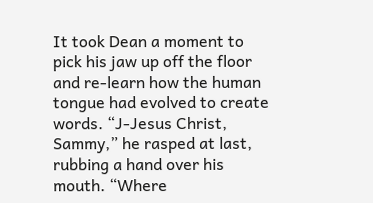It took Dean a moment to pick his jaw up off the floor and re-learn how the human tongue had evolved to create words. “J-Jesus Christ, Sammy,” he rasped at last, rubbing a hand over his mouth. “Where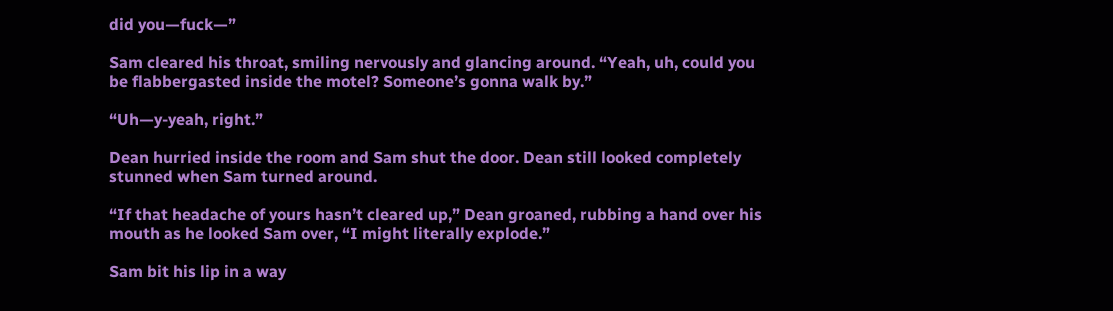did you—fuck—”

Sam cleared his throat, smiling nervously and glancing around. “Yeah, uh, could you be flabbergasted inside the motel? Someone’s gonna walk by.”

“Uh—y-yeah, right.”

Dean hurried inside the room and Sam shut the door. Dean still looked completely stunned when Sam turned around.

“If that headache of yours hasn’t cleared up,” Dean groaned, rubbing a hand over his mouth as he looked Sam over, “I might literally explode.”

Sam bit his lip in a way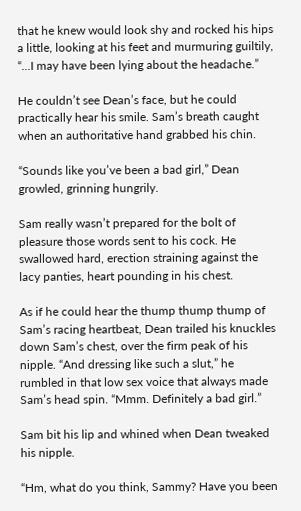that he knew would look shy and rocked his hips a little, looking at his feet and murmuring guiltily, “...I may have been lying about the headache.”

He couldn’t see Dean’s face, but he could practically hear his smile. Sam’s breath caught when an authoritative hand grabbed his chin.

“Sounds like you’ve been a bad girl,” Dean growled, grinning hungrily.

Sam really wasn’t prepared for the bolt of pleasure those words sent to his cock. He swallowed hard, erection straining against the lacy panties, heart pounding in his chest.

As if he could hear the thump thump thump of Sam’s racing heartbeat, Dean trailed his knuckles down Sam’s chest, over the firm peak of his nipple. “And dressing like such a slut,” he rumbled in that low sex voice that always made Sam’s head spin. “Mmm. Definitely a bad girl.”

Sam bit his lip and whined when Dean tweaked his nipple.

“Hm, what do you think, Sammy? Have you been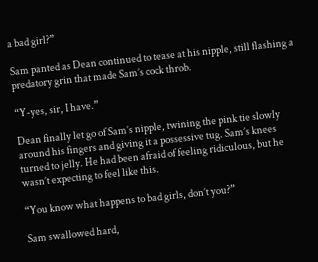a bad girl?”

Sam panted as Dean continued to tease at his nipple, still flashing a predatory grin that made Sam’s cock throb.

“Y-yes, sir, I have.”

Dean finally let go of Sam’s nipple, twining the pink tie slowly around his fingers and giving it a possessive tug. Sam’s knees turned to jelly. He had been afraid of feeling ridiculous, but he wasn’t expecting to feel like this.

“You know what happens to bad girls, don’t you?”

Sam swallowed hard,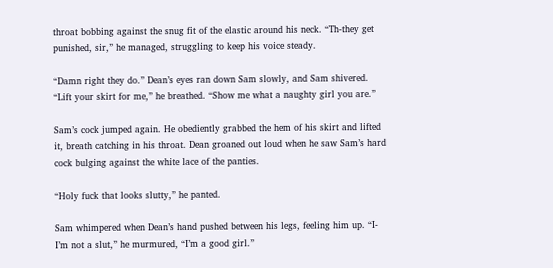throat bobbing against the snug fit of the elastic around his neck. “Th-they get punished, sir,” he managed, struggling to keep his voice steady.

“Damn right they do.” Dean’s eyes ran down Sam slowly, and Sam shivered. “Lift your skirt for me,” he breathed. “Show me what a naughty girl you are.”

Sam’s cock jumped again. He obediently grabbed the hem of his skirt and lifted it, breath catching in his throat. Dean groaned out loud when he saw Sam’s hard cock bulging against the white lace of the panties.

“Holy fuck that looks slutty,” he panted.

Sam whimpered when Dean’s hand pushed between his legs, feeling him up. “I-I’m not a slut,” he murmured, “I’m a good girl.”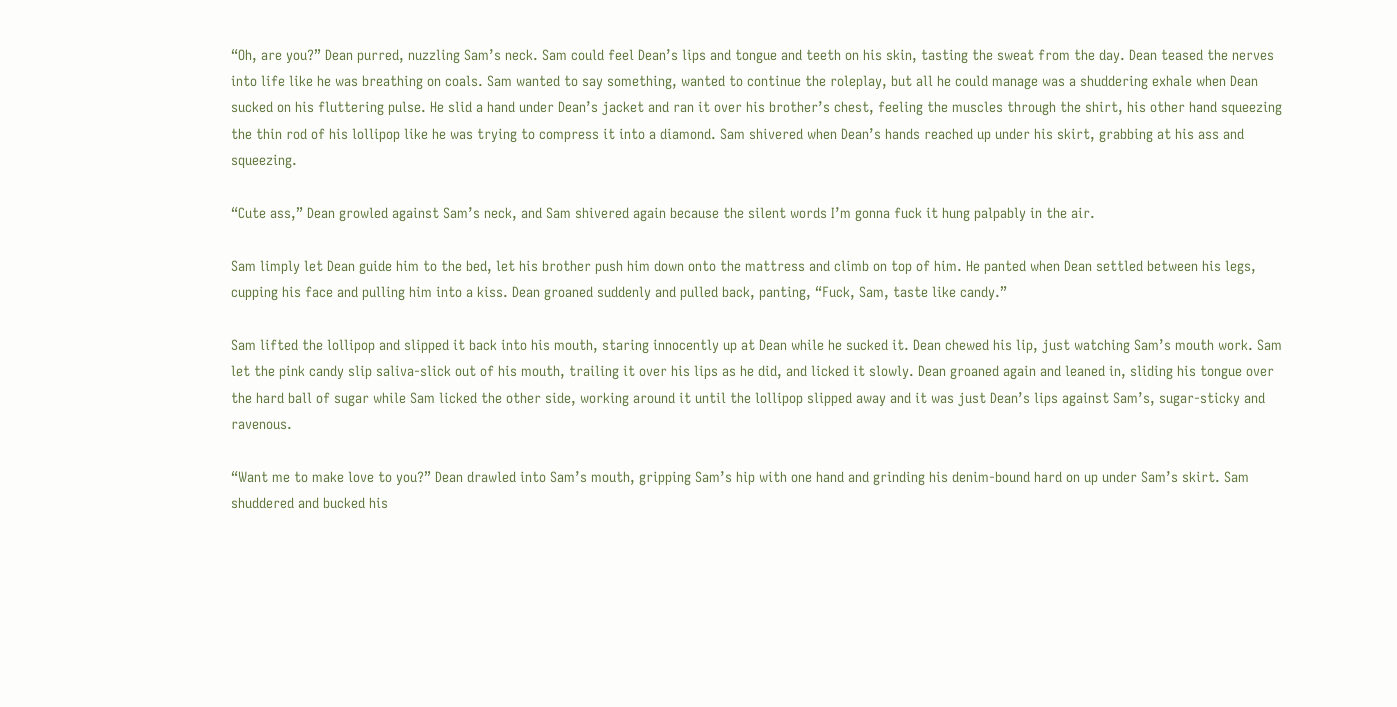“Oh, are you?” Dean purred, nuzzling Sam’s neck. Sam could feel Dean’s lips and tongue and teeth on his skin, tasting the sweat from the day. Dean teased the nerves into life like he was breathing on coals. Sam wanted to say something, wanted to continue the roleplay, but all he could manage was a shuddering exhale when Dean sucked on his fluttering pulse. He slid a hand under Dean’s jacket and ran it over his brother’s chest, feeling the muscles through the shirt, his other hand squeezing the thin rod of his lollipop like he was trying to compress it into a diamond. Sam shivered when Dean’s hands reached up under his skirt, grabbing at his ass and squeezing.

“Cute ass,” Dean growled against Sam’s neck, and Sam shivered again because the silent words I’m gonna fuck it hung palpably in the air.

Sam limply let Dean guide him to the bed, let his brother push him down onto the mattress and climb on top of him. He panted when Dean settled between his legs, cupping his face and pulling him into a kiss. Dean groaned suddenly and pulled back, panting, “Fuck, Sam, taste like candy.”

Sam lifted the lollipop and slipped it back into his mouth, staring innocently up at Dean while he sucked it. Dean chewed his lip, just watching Sam’s mouth work. Sam let the pink candy slip saliva-slick out of his mouth, trailing it over his lips as he did, and licked it slowly. Dean groaned again and leaned in, sliding his tongue over the hard ball of sugar while Sam licked the other side, working around it until the lollipop slipped away and it was just Dean’s lips against Sam’s, sugar-sticky and ravenous.

“Want me to make love to you?” Dean drawled into Sam’s mouth, gripping Sam’s hip with one hand and grinding his denim-bound hard on up under Sam’s skirt. Sam shuddered and bucked his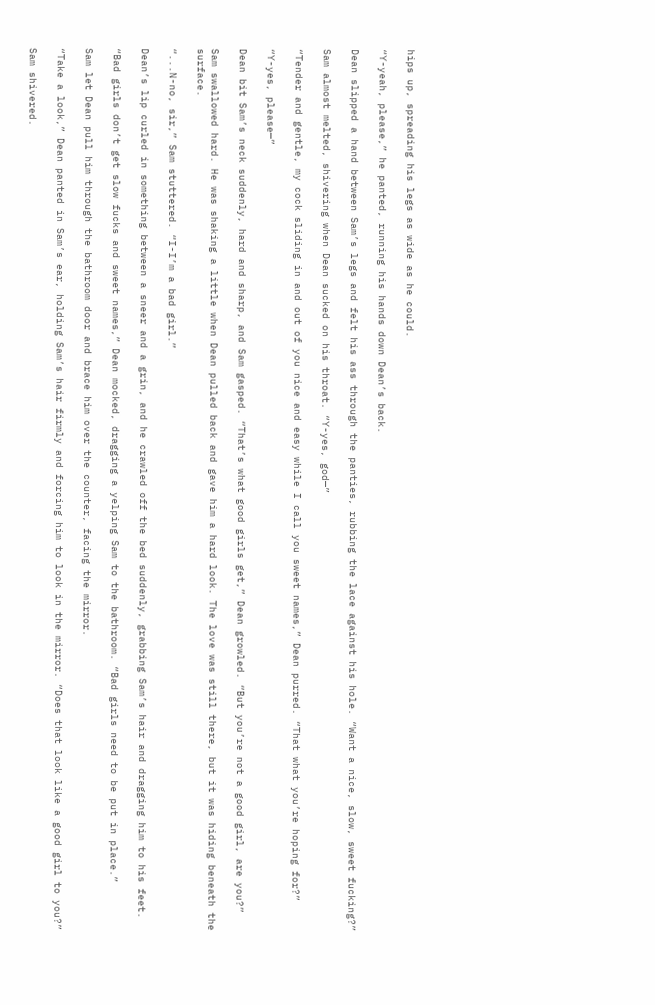hips up, spreading his legs as wide as he could.

“Y-yeah, please,” he panted, running his hands down Dean’s back.

Dean slipped a hand between Sam’s legs and felt his ass through the panties, rubbing the lace against his hole. “Want a nice, slow, sweet fucking?”

Sam almost melted, shivering when Dean sucked on his throat. “Y-yes, god—”

“Tender and gentle, my cock sliding in and out of you nice and easy while I call you sweet names,” Dean purred. “That what you’re hoping for?”

“Y-yes, please—”

Dean bit Sam’s neck suddenly, hard and sharp, and Sam gasped. “That’s what good girls get,” Dean growled. “But you’re not a good girl, are you?”

Sam swallowed hard. He was shaking a little when Dean pulled back and gave him a hard look. The love was still there, but it was hiding beneath the surface.

“...N-no, sir,” Sam stuttered. “I-I’m a bad girl.”

Dean’s lip curled in something between a sneer and a grin, and he crawled off the bed suddenly, grabbing Sam’s hair and dragging him to his feet.

“Bad girls don’t get slow fucks and sweet names,” Dean mocked, dragging a yelping Sam to the bathroom. “Bad girls need to be put in place.”

Sam let Dean pull him through the bathroom door and brace him over the counter, facing the mirror.

“Take a look,” Dean panted in Sam’s ear, holding Sam’s hair firmly and forcing him to look in the mirror. “Does that look like a good girl to you?”

Sam shivered.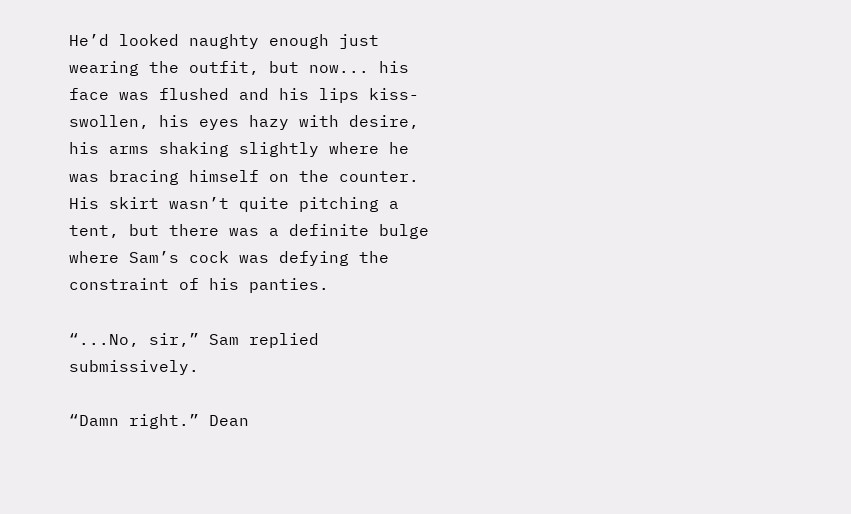He’d looked naughty enough just wearing the outfit, but now... his face was flushed and his lips kiss-swollen, his eyes hazy with desire, his arms shaking slightly where he was bracing himself on the counter. His skirt wasn’t quite pitching a tent, but there was a definite bulge where Sam’s cock was defying the constraint of his panties.

“...No, sir,” Sam replied submissively.

“Damn right.” Dean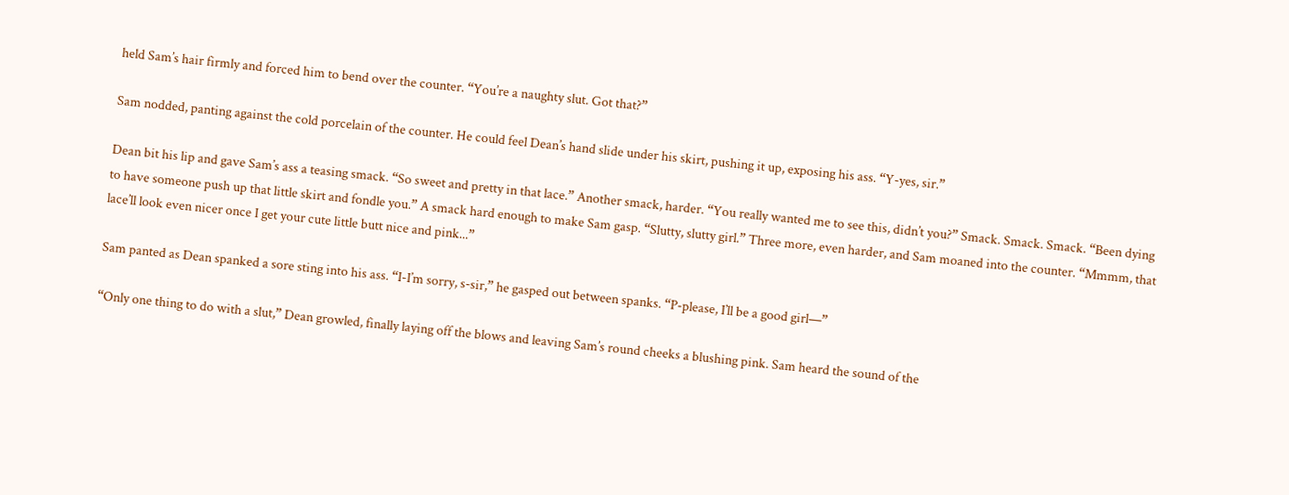held Sam’s hair firmly and forced him to bend over the counter. “You’re a naughty slut. Got that?”

Sam nodded, panting against the cold porcelain of the counter. He could feel Dean’s hand slide under his skirt, pushing it up, exposing his ass. “Y-yes, sir.”

Dean bit his lip and gave Sam’s ass a teasing smack. “So sweet and pretty in that lace.” Another smack, harder. “You really wanted me to see this, didn’t you?” Smack. Smack. Smack. “Been dying to have someone push up that little skirt and fondle you.” A smack hard enough to make Sam gasp. “Slutty, slutty girl.” Three more, even harder, and Sam moaned into the counter. “Mmmm, that lace’ll look even nicer once I get your cute little butt nice and pink...”

Sam panted as Dean spanked a sore sting into his ass. “I-I’m sorry, s-sir,” he gasped out between spanks. “P-please, I’ll be a good girl—”

“Only one thing to do with a slut,” Dean growled, finally laying off the blows and leaving Sam’s round cheeks a blushing pink. Sam heard the sound of the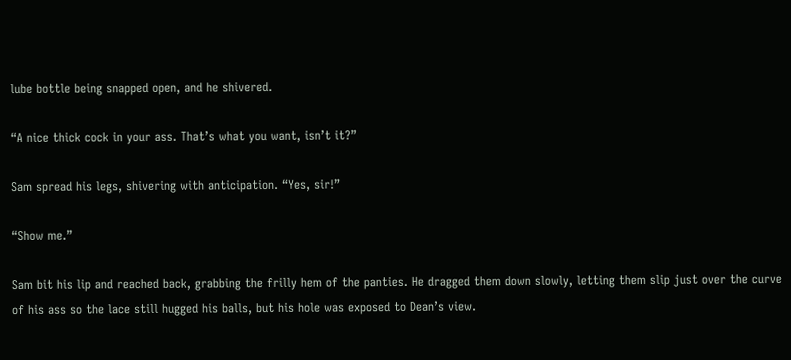lube bottle being snapped open, and he shivered.

“A nice thick cock in your ass. That’s what you want, isn’t it?”

Sam spread his legs, shivering with anticipation. “Yes, sir!”

“Show me.”

Sam bit his lip and reached back, grabbing the frilly hem of the panties. He dragged them down slowly, letting them slip just over the curve of his ass so the lace still hugged his balls, but his hole was exposed to Dean’s view.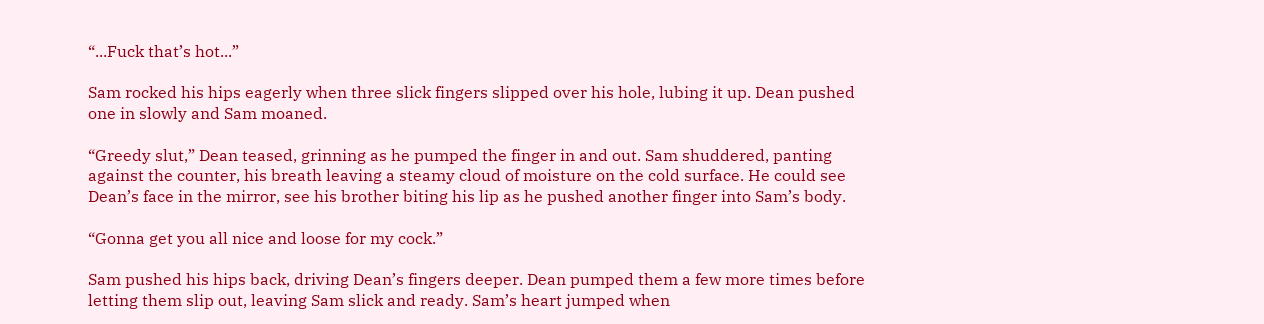“...Fuck that’s hot...”

Sam rocked his hips eagerly when three slick fingers slipped over his hole, lubing it up. Dean pushed one in slowly and Sam moaned.

“Greedy slut,” Dean teased, grinning as he pumped the finger in and out. Sam shuddered, panting against the counter, his breath leaving a steamy cloud of moisture on the cold surface. He could see Dean’s face in the mirror, see his brother biting his lip as he pushed another finger into Sam’s body.

“Gonna get you all nice and loose for my cock.”

Sam pushed his hips back, driving Dean’s fingers deeper. Dean pumped them a few more times before letting them slip out, leaving Sam slick and ready. Sam’s heart jumped when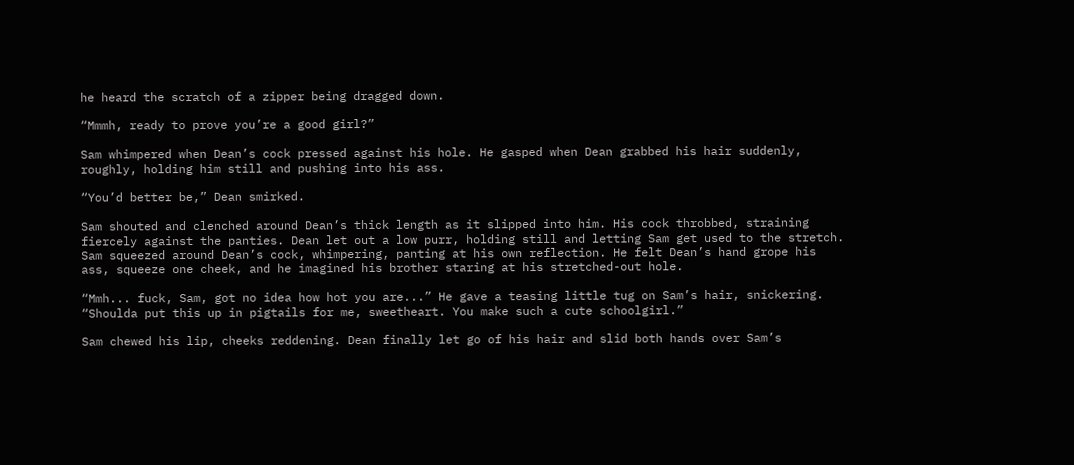he heard the scratch of a zipper being dragged down.

“Mmmh, ready to prove you’re a good girl?”

Sam whimpered when Dean’s cock pressed against his hole. He gasped when Dean grabbed his hair suddenly, roughly, holding him still and pushing into his ass.

“You’d better be,” Dean smirked.

Sam shouted and clenched around Dean’s thick length as it slipped into him. His cock throbbed, straining fiercely against the panties. Dean let out a low purr, holding still and letting Sam get used to the stretch. Sam squeezed around Dean’s cock, whimpering, panting at his own reflection. He felt Dean’s hand grope his ass, squeeze one cheek, and he imagined his brother staring at his stretched-out hole.

“Mmh... fuck, Sam, got no idea how hot you are...” He gave a teasing little tug on Sam’s hair, snickering. “Shoulda put this up in pigtails for me, sweetheart. You make such a cute schoolgirl.”

Sam chewed his lip, cheeks reddening. Dean finally let go of his hair and slid both hands over Sam’s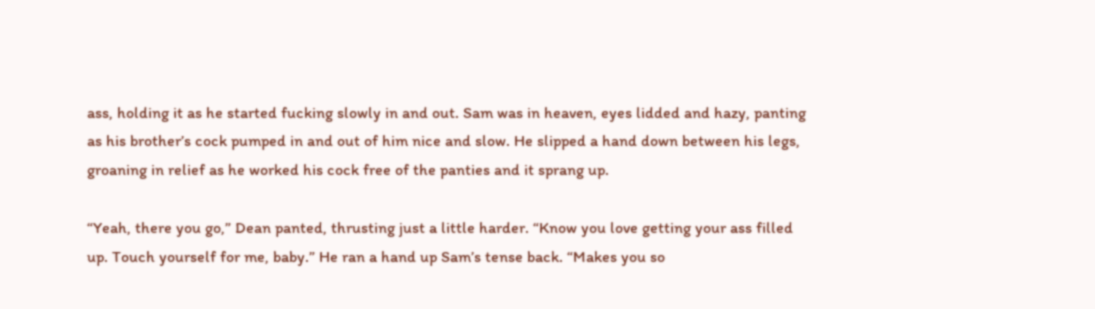ass, holding it as he started fucking slowly in and out. Sam was in heaven, eyes lidded and hazy, panting as his brother’s cock pumped in and out of him nice and slow. He slipped a hand down between his legs, groaning in relief as he worked his cock free of the panties and it sprang up.

“Yeah, there you go,” Dean panted, thrusting just a little harder. “Know you love getting your ass filled up. Touch yourself for me, baby.” He ran a hand up Sam’s tense back. “Makes you so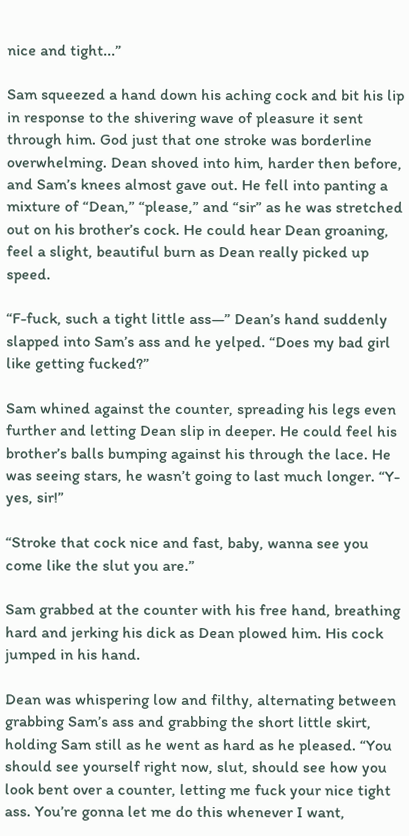nice and tight...”

Sam squeezed a hand down his aching cock and bit his lip in response to the shivering wave of pleasure it sent through him. God just that one stroke was borderline overwhelming. Dean shoved into him, harder then before, and Sam’s knees almost gave out. He fell into panting a mixture of “Dean,” “please,” and “sir” as he was stretched out on his brother’s cock. He could hear Dean groaning, feel a slight, beautiful burn as Dean really picked up speed.

“F-fuck, such a tight little ass—” Dean’s hand suddenly slapped into Sam’s ass and he yelped. “Does my bad girl like getting fucked?”

Sam whined against the counter, spreading his legs even further and letting Dean slip in deeper. He could feel his brother’s balls bumping against his through the lace. He was seeing stars, he wasn’t going to last much longer. “Y-yes, sir!”

“Stroke that cock nice and fast, baby, wanna see you come like the slut you are.”

Sam grabbed at the counter with his free hand, breathing hard and jerking his dick as Dean plowed him. His cock jumped in his hand.

Dean was whispering low and filthy, alternating between grabbing Sam’s ass and grabbing the short little skirt, holding Sam still as he went as hard as he pleased. “You should see yourself right now, slut, should see how you look bent over a counter, letting me fuck your nice tight ass. You’re gonna let me do this whenever I want,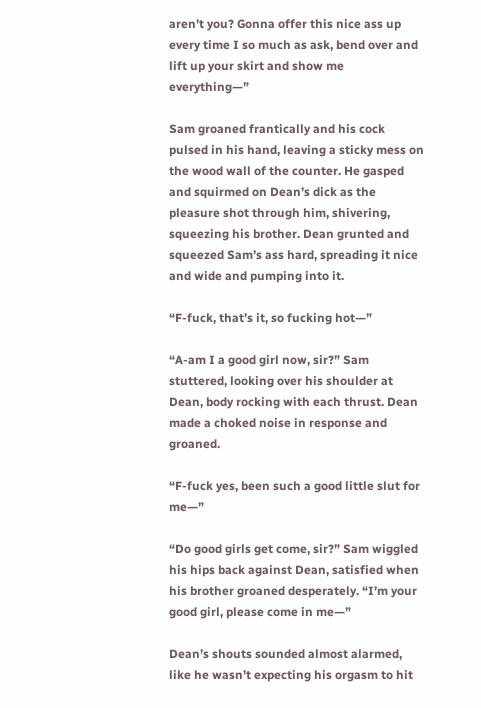aren’t you? Gonna offer this nice ass up every time I so much as ask, bend over and lift up your skirt and show me everything—”

Sam groaned frantically and his cock pulsed in his hand, leaving a sticky mess on the wood wall of the counter. He gasped and squirmed on Dean’s dick as the pleasure shot through him, shivering, squeezing his brother. Dean grunted and squeezed Sam’s ass hard, spreading it nice and wide and pumping into it.

“F-fuck, that’s it, so fucking hot—”

“A-am I a good girl now, sir?” Sam stuttered, looking over his shoulder at Dean, body rocking with each thrust. Dean made a choked noise in response and groaned.

“F-fuck yes, been such a good little slut for me—”

“Do good girls get come, sir?” Sam wiggled his hips back against Dean, satisfied when his brother groaned desperately. “I’m your good girl, please come in me—”

Dean’s shouts sounded almost alarmed, like he wasn’t expecting his orgasm to hit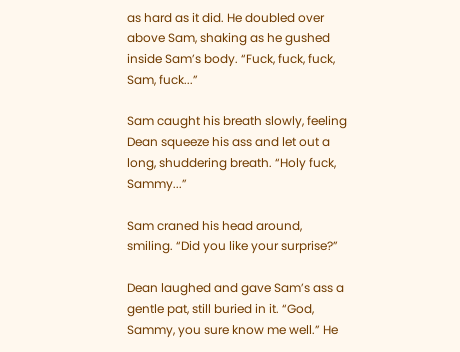as hard as it did. He doubled over above Sam, shaking as he gushed inside Sam’s body. “Fuck, fuck, fuck, Sam, fuck...”

Sam caught his breath slowly, feeling Dean squeeze his ass and let out a long, shuddering breath. “Holy fuck, Sammy...”

Sam craned his head around, smiling. “Did you like your surprise?”

Dean laughed and gave Sam’s ass a gentle pat, still buried in it. “God, Sammy, you sure know me well.” He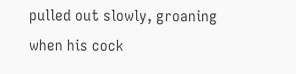pulled out slowly, groaning when his cock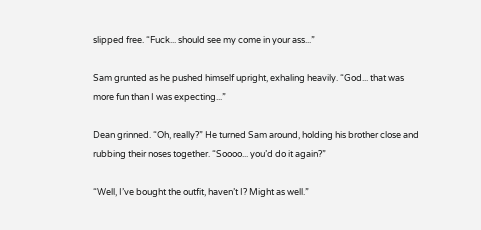slipped free. “Fuck... should see my come in your ass...”

Sam grunted as he pushed himself upright, exhaling heavily. “God... that was more fun than I was expecting...”

Dean grinned. “Oh, really?” He turned Sam around, holding his brother close and rubbing their noses together. “Soooo... you’d do it again?”

“Well, I’ve bought the outfit, haven’t I? Might as well.”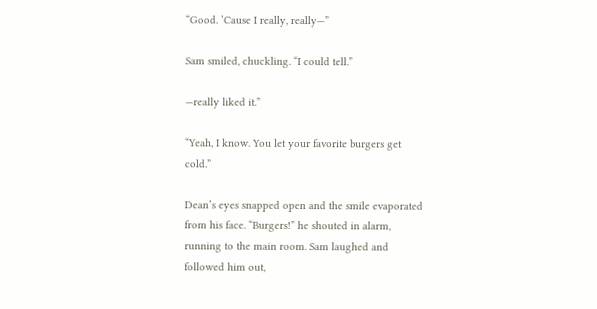“Good. ’Cause I really, really—”

Sam smiled, chuckling. “I could tell.”

—really liked it.”

“Yeah, I know. You let your favorite burgers get cold.”

Dean’s eyes snapped open and the smile evaporated from his face. “Burgers!” he shouted in alarm, running to the main room. Sam laughed and followed him out,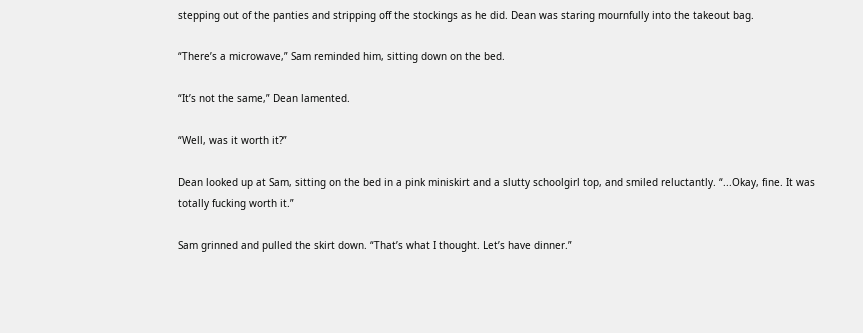stepping out of the panties and stripping off the stockings as he did. Dean was staring mournfully into the takeout bag.

“There’s a microwave,” Sam reminded him, sitting down on the bed.

“It’s not the same,” Dean lamented.

“Well, was it worth it?”

Dean looked up at Sam, sitting on the bed in a pink miniskirt and a slutty schoolgirl top, and smiled reluctantly. “...Okay, fine. It was totally fucking worth it.”

Sam grinned and pulled the skirt down. “That’s what I thought. Let’s have dinner.”